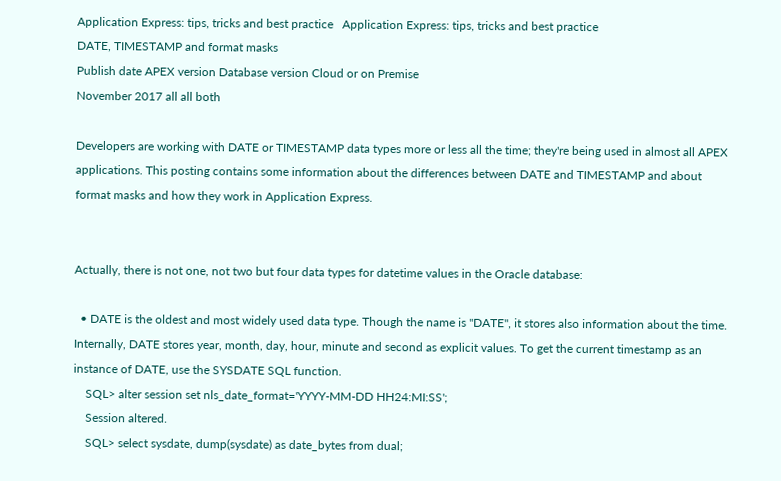Application Express: tips, tricks and best practice   Application Express: tips, tricks and best practice
DATE, TIMESTAMP and format masks
Publish date APEX version Database version Cloud or on Premise
November 2017 all all both

Developers are working with DATE or TIMESTAMP data types more or less all the time; they're being used in almost all APEX applications. This posting contains some information about the differences between DATE and TIMESTAMP and about format masks and how they work in Application Express.


Actually, there is not one, not two but four data types for datetime values in the Oracle database:

  • DATE is the oldest and most widely used data type. Though the name is "DATE", it stores also information about the time. Internally, DATE stores year, month, day, hour, minute and second as explicit values. To get the current timestamp as an instance of DATE, use the SYSDATE SQL function.
    SQL> alter session set nls_date_format='YYYY-MM-DD HH24:MI:SS';
    Session altered.
    SQL> select sysdate, dump(sysdate) as date_bytes from dual;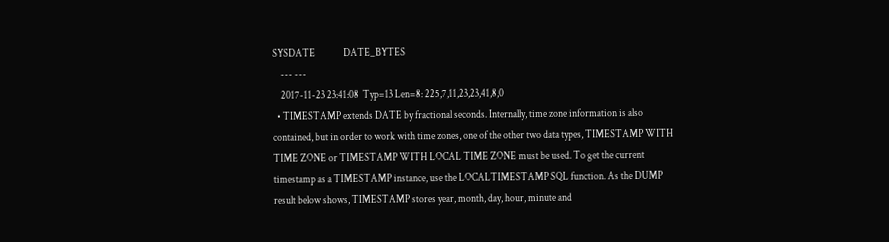SYSDATE              DATE_BYTES
    --- ---
    2017-11-23 23:41:08  Typ=13 Len=8: 225,7,11,23,23,41,8,0
  • TIMESTAMP extends DATE by fractional seconds. Internally, time zone information is also contained, but in order to work with time zones, one of the other two data types, TIMESTAMP WITH TIME ZONE or TIMESTAMP WITH LOCAL TIME ZONE must be used. To get the current timestamp as a TIMESTAMP instance, use the LOCALTIMESTAMP SQL function. As the DUMP result below shows, TIMESTAMP stores year, month, day, hour, minute and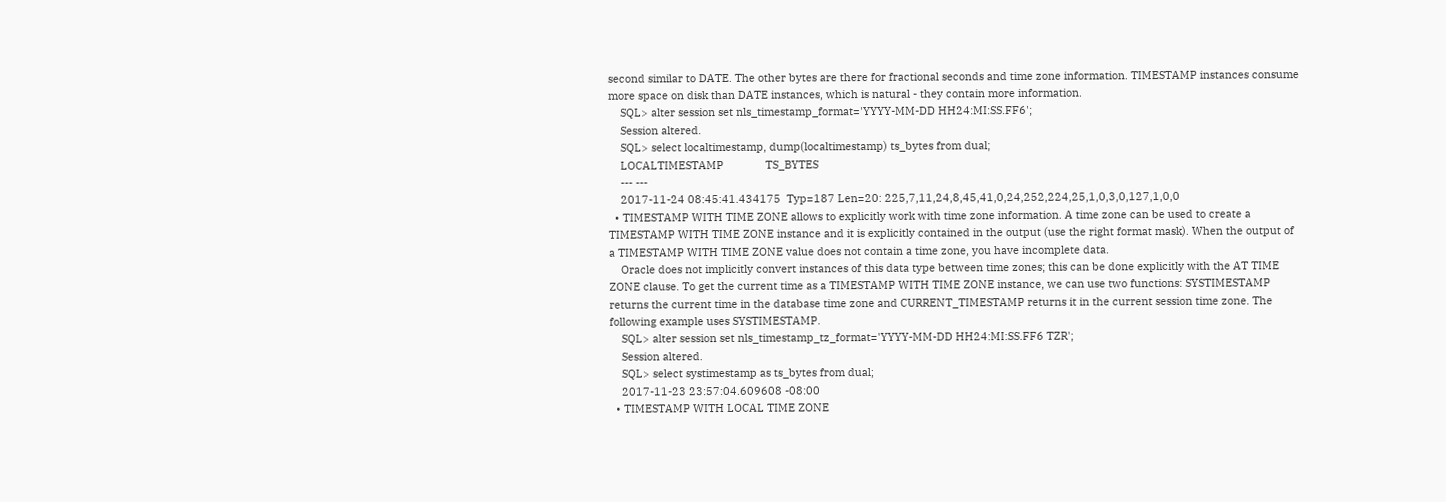second similar to DATE. The other bytes are there for fractional seconds and time zone information. TIMESTAMP instances consume more space on disk than DATE instances, which is natural - they contain more information.
    SQL> alter session set nls_timestamp_format='YYYY-MM-DD HH24:MI:SS.FF6';
    Session altered.
    SQL> select localtimestamp, dump(localtimestamp) ts_bytes from dual;
    LOCALTIMESTAMP              TS_BYTES
    --- ---
    2017-11-24 08:45:41.434175  Typ=187 Len=20: 225,7,11,24,8,45,41,0,24,252,224,25,1,0,3,0,127,1,0,0
  • TIMESTAMP WITH TIME ZONE allows to explicitly work with time zone information. A time zone can be used to create a TIMESTAMP WITH TIME ZONE instance and it is explicitly contained in the output (use the right format mask). When the output of a TIMESTAMP WITH TIME ZONE value does not contain a time zone, you have incomplete data.
    Oracle does not implicitly convert instances of this data type between time zones; this can be done explicitly with the AT TIME ZONE clause. To get the current time as a TIMESTAMP WITH TIME ZONE instance, we can use two functions: SYSTIMESTAMP returns the current time in the database time zone and CURRENT_TIMESTAMP returns it in the current session time zone. The following example uses SYSTIMESTAMP.
    SQL> alter session set nls_timestamp_tz_format='YYYY-MM-DD HH24:MI:SS.FF6 TZR';
    Session altered.
    SQL> select systimestamp as ts_bytes from dual;
    2017-11-23 23:57:04.609608 -08:00
  • TIMESTAMP WITH LOCAL TIME ZONE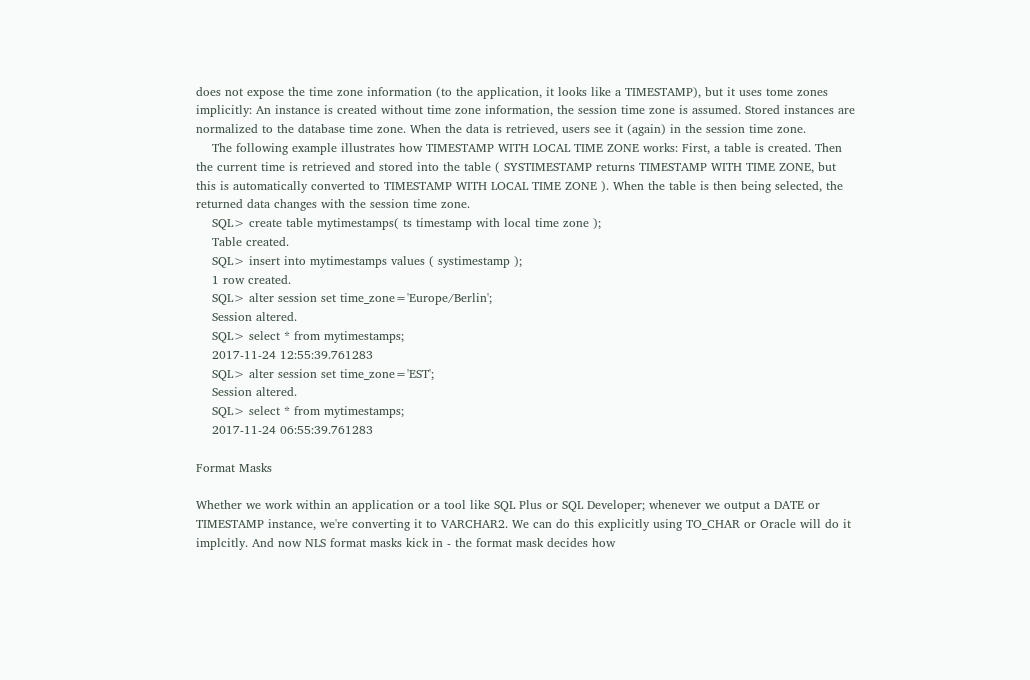does not expose the time zone information (to the application, it looks like a TIMESTAMP), but it uses tome zones implicitly: An instance is created without time zone information, the session time zone is assumed. Stored instances are normalized to the database time zone. When the data is retrieved, users see it (again) in the session time zone.
    The following example illustrates how TIMESTAMP WITH LOCAL TIME ZONE works: First, a table is created. Then the current time is retrieved and stored into the table ( SYSTIMESTAMP returns TIMESTAMP WITH TIME ZONE, but this is automatically converted to TIMESTAMP WITH LOCAL TIME ZONE ). When the table is then being selected, the returned data changes with the session time zone.
    SQL> create table mytimestamps( ts timestamp with local time zone );
    Table created.
    SQL> insert into mytimestamps values ( systimestamp );
    1 row created.
    SQL> alter session set time_zone='Europe/Berlin';
    Session altered.
    SQL> select * from mytimestamps;
    2017-11-24 12:55:39.761283
    SQL> alter session set time_zone='EST';
    Session altered.
    SQL> select * from mytimestamps;
    2017-11-24 06:55:39.761283

Format Masks

Whether we work within an application or a tool like SQL Plus or SQL Developer; whenever we output a DATE or TIMESTAMP instance, we're converting it to VARCHAR2. We can do this explicitly using TO_CHAR or Oracle will do it implcitly. And now NLS format masks kick in - the format mask decides how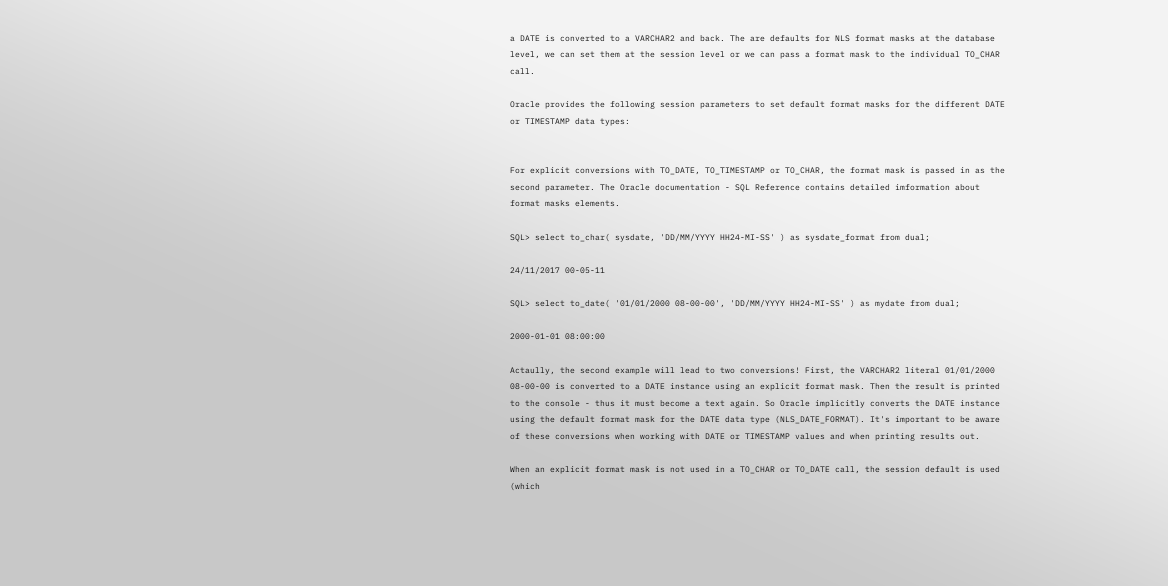a DATE is converted to a VARCHAR2 and back. The are defaults for NLS format masks at the database level, we can set them at the session level or we can pass a format mask to the individual TO_CHAR call.

Oracle provides the following session parameters to set default format masks for the different DATE or TIMESTAMP data types:


For explicit conversions with TO_DATE, TO_TIMESTAMP or TO_CHAR, the format mask is passed in as the second parameter. The Oracle documentation - SQL Reference contains detailed imformation about format masks elements.

SQL> select to_char( sysdate, 'DD/MM/YYYY HH24-MI-SS' ) as sysdate_format from dual;

24/11/2017 00-05-11

SQL> select to_date( '01/01/2000 08-00-00', 'DD/MM/YYYY HH24-MI-SS' ) as mydate from dual;

2000-01-01 08:00:00

Actaully, the second example will lead to two conversions! First, the VARCHAR2 literal 01/01/2000 08-00-00 is converted to a DATE instance using an explicit format mask. Then the result is printed to the console - thus it must become a text again. So Oracle implicitly converts the DATE instance using the default format mask for the DATE data type (NLS_DATE_FORMAT). It's important to be aware of these conversions when working with DATE or TIMESTAMP values and when printing results out.

When an explicit format mask is not used in a TO_CHAR or TO_DATE call, the session default is used (which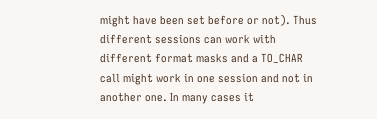might have been set before or not). Thus different sessions can work with different format masks and a TO_CHAR call might work in one session and not in another one. In many cases it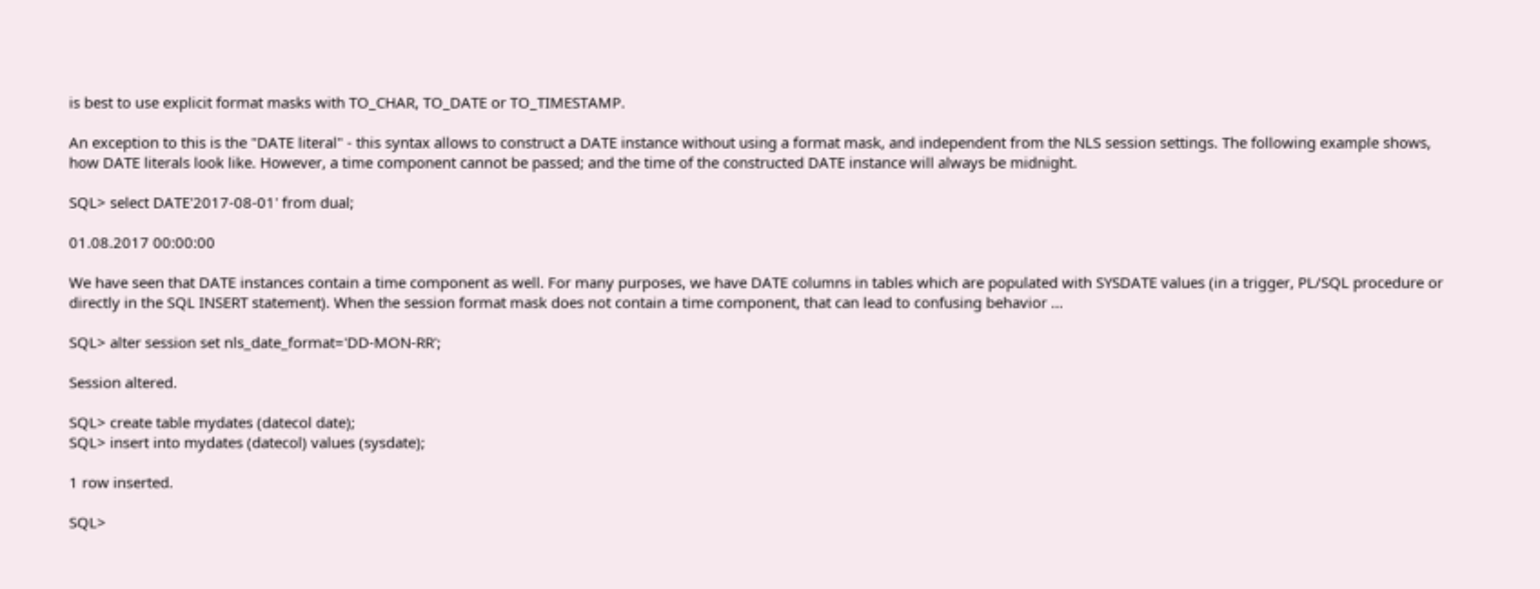is best to use explicit format masks with TO_CHAR, TO_DATE or TO_TIMESTAMP.

An exception to this is the "DATE literal" - this syntax allows to construct a DATE instance without using a format mask, and independent from the NLS session settings. The following example shows, how DATE literals look like. However, a time component cannot be passed; and the time of the constructed DATE instance will always be midnight.

SQL> select DATE'2017-08-01' from dual;

01.08.2017 00:00:00

We have seen that DATE instances contain a time component as well. For many purposes, we have DATE columns in tables which are populated with SYSDATE values (in a trigger, PL/SQL procedure or directly in the SQL INSERT statement). When the session format mask does not contain a time component, that can lead to confusing behavior ...

SQL> alter session set nls_date_format='DD-MON-RR';

Session altered.

SQL> create table mydates (datecol date);
SQL> insert into mydates (datecol) values (sysdate);

1 row inserted.

SQL>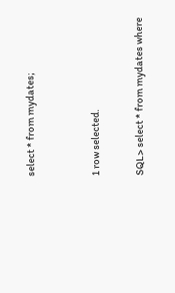select * from mydates;


1 row selected.

SQL> select * from mydates where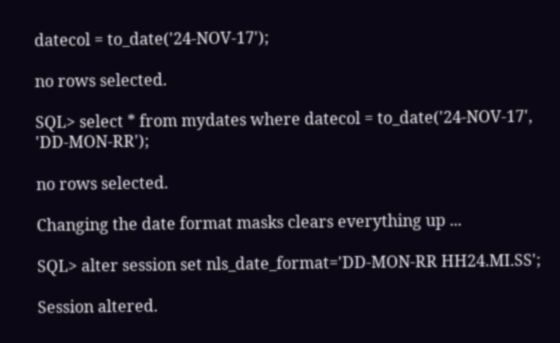datecol = to_date('24-NOV-17');

no rows selected.

SQL> select * from mydates where datecol = to_date('24-NOV-17', 'DD-MON-RR');

no rows selected.

Changing the date format masks clears everything up ...

SQL> alter session set nls_date_format='DD-MON-RR HH24.MI.SS';

Session altered.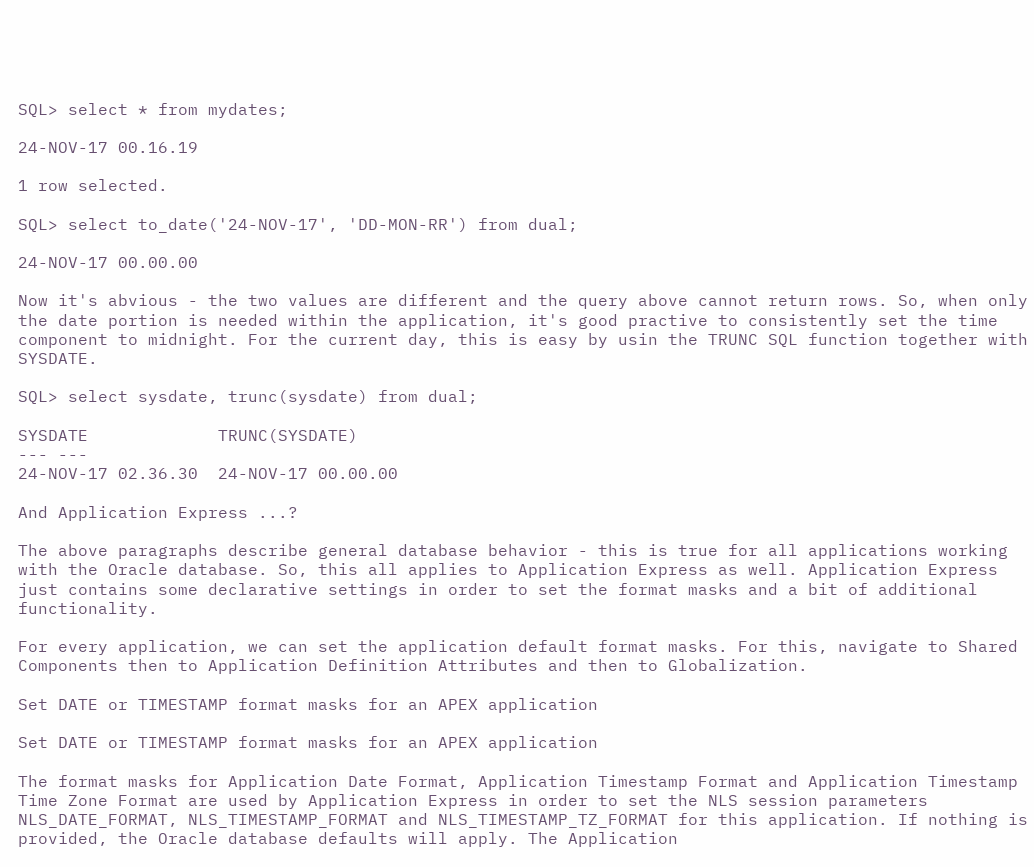SQL> select * from mydates;

24-NOV-17 00.16.19

1 row selected.

SQL> select to_date('24-NOV-17', 'DD-MON-RR') from dual;

24-NOV-17 00.00.00

Now it's abvious - the two values are different and the query above cannot return rows. So, when only the date portion is needed within the application, it's good practive to consistently set the time component to midnight. For the current day, this is easy by usin the TRUNC SQL function together with SYSDATE.

SQL> select sysdate, trunc(sysdate) from dual;

SYSDATE             TRUNC(SYSDATE)
--- ---
24-NOV-17 02.36.30  24-NOV-17 00.00.00

And Application Express ...?

The above paragraphs describe general database behavior - this is true for all applications working with the Oracle database. So, this all applies to Application Express as well. Application Express just contains some declarative settings in order to set the format masks and a bit of additional functionality.

For every application, we can set the application default format masks. For this, navigate to Shared Components then to Application Definition Attributes and then to Globalization.

Set DATE or TIMESTAMP format masks for an APEX application

Set DATE or TIMESTAMP format masks for an APEX application

The format masks for Application Date Format, Application Timestamp Format and Application Timestamp Time Zone Format are used by Application Express in order to set the NLS session parameters NLS_DATE_FORMAT, NLS_TIMESTAMP_FORMAT and NLS_TIMESTAMP_TZ_FORMAT for this application. If nothing is provided, the Oracle database defaults will apply. The Application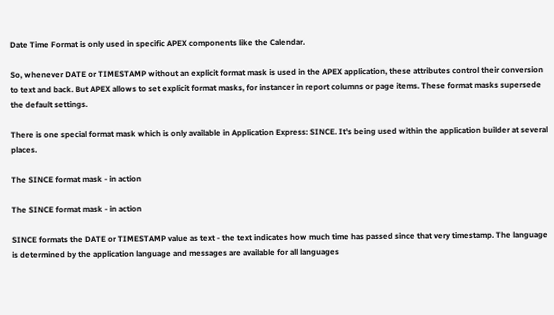Date Time Format is only used in specific APEX components like the Calendar.

So, whenever DATE or TIMESTAMP without an explicit format mask is used in the APEX application, these attributes control their conversion to text and back. But APEX allows to set explicit format masks, for instancer in report columns or page items. These format masks supersede the default settings.

There is one special format mask which is only available in Application Express: SINCE. It's being used within the application builder at several places.

The SINCE format mask - in action

The SINCE format mask - in action

SINCE formats the DATE or TIMESTAMP value as text - the text indicates how much time has passed since that very timestamp. The language is determined by the application language and messages are available for all languages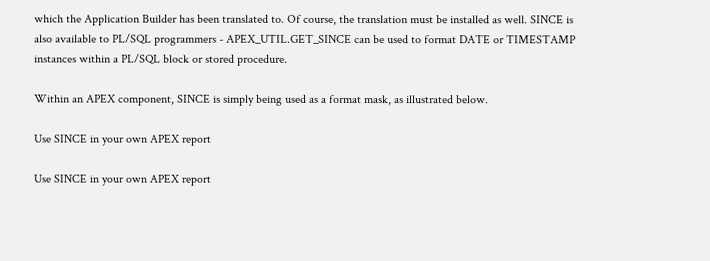which the Application Builder has been translated to. Of course, the translation must be installed as well. SINCE is also available to PL/SQL programmers - APEX_UTIL.GET_SINCE can be used to format DATE or TIMESTAMP instances within a PL/SQL block or stored procedure.

Within an APEX component, SINCE is simply being used as a format mask, as illustrated below.

Use SINCE in your own APEX report

Use SINCE in your own APEX report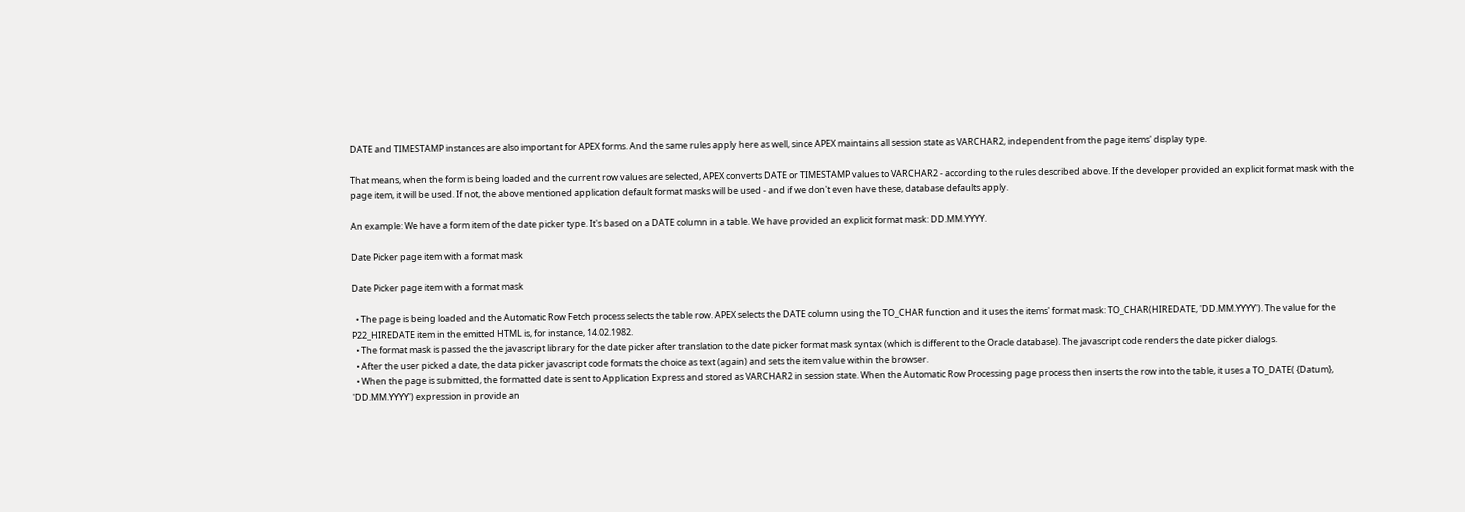DATE and TIMESTAMP instances are also important for APEX forms. And the same rules apply here as well, since APEX maintains all session state as VARCHAR2, independent from the page items' display type.

That means, when the form is being loaded and the current row values are selected, APEX converts DATE or TIMESTAMP values to VARCHAR2 - according to the rules described above. If the developer provided an explicit format mask with the page item, it will be used. If not, the above mentioned application default format masks will be used - and if we don't even have these, database defaults apply.

An example: We have a form item of the date picker type. It's based on a DATE column in a table. We have provided an explicit format mask: DD.MM.YYYY.

Date Picker page item with a format mask

Date Picker page item with a format mask

  • The page is being loaded and the Automatic Row Fetch process selects the table row. APEX selects the DATE column using the TO_CHAR function and it uses the items' format mask: TO_CHAR(HIREDATE, 'DD.MM.YYYY'). The value for the P22_HIREDATE item in the emitted HTML is, for instance, 14.02.1982.
  • The format mask is passed the the javascript library for the date picker after translation to the date picker format mask syntax (which is different to the Oracle database). The javascript code renders the date picker dialogs.
  • After the user picked a date, the data picker javascript code formats the choice as text (again) and sets the item value within the browser.
  • When the page is submitted, the formatted date is sent to Application Express and stored as VARCHAR2 in session state. When the Automatic Row Processing page process then inserts the row into the table, it uses a TO_DATE( {Datum}, 'DD.MM.YYYY') expression in provide an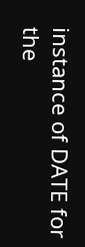instance of DATE for the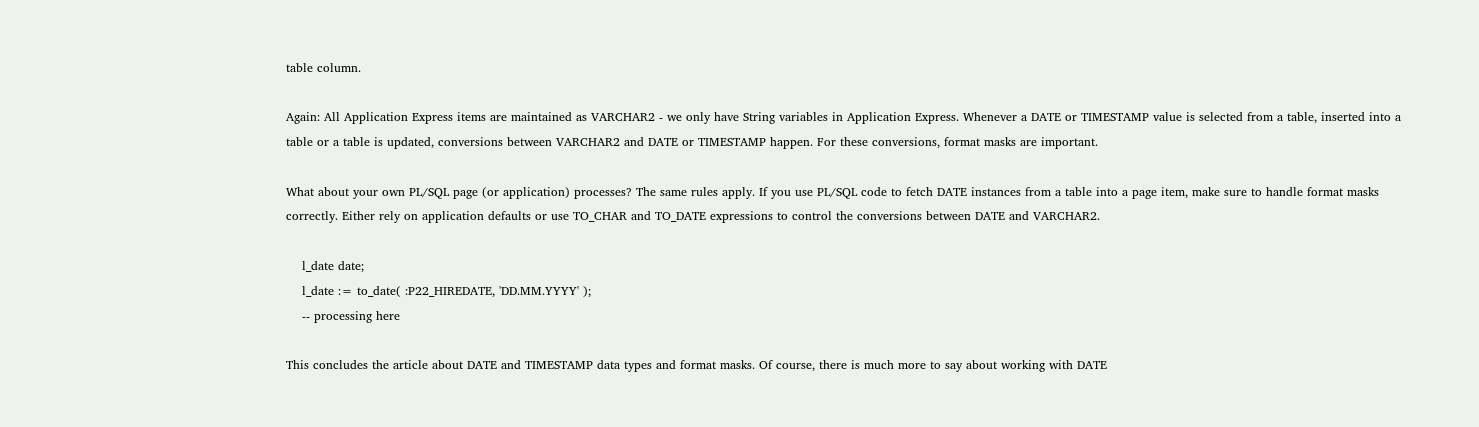table column.

Again: All Application Express items are maintained as VARCHAR2 - we only have String variables in Application Express. Whenever a DATE or TIMESTAMP value is selected from a table, inserted into a table or a table is updated, conversions between VARCHAR2 and DATE or TIMESTAMP happen. For these conversions, format masks are important.

What about your own PL/SQL page (or application) processes? The same rules apply. If you use PL/SQL code to fetch DATE instances from a table into a page item, make sure to handle format masks correctly. Either rely on application defaults or use TO_CHAR and TO_DATE expressions to control the conversions between DATE and VARCHAR2.

    l_date date;
    l_date := to_date( :P22_HIREDATE, 'DD.MM.YYYY' );
    -- processing here

This concludes the article about DATE and TIMESTAMP data types and format masks. Of course, there is much more to say about working with DATE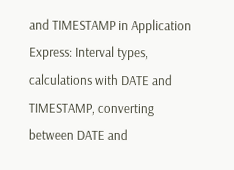and TIMESTAMP in Application Express: Interval types, calculations with DATE and TIMESTAMP, converting between DATE and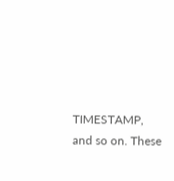TIMESTAMP, and so on. These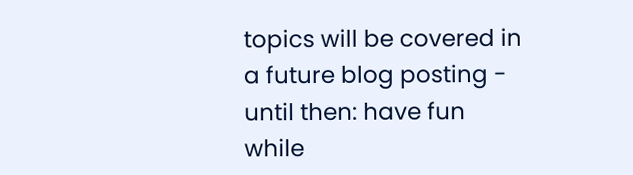topics will be covered in a future blog posting - until then: have fun while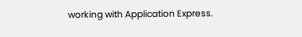working with Application Express.